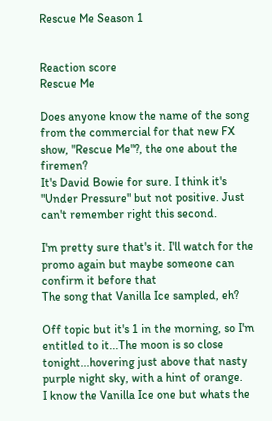Rescue Me Season 1


Reaction score
Rescue Me

Does anyone know the name of the song from the commercial for that new FX show, "Rescue Me"?, the one about the firemen?
It's David Bowie for sure. I think it's "Under Pressure" but not positive. Just can't remember right this second.

I'm pretty sure that's it. I'll watch for the promo again but maybe someone can confirm it before that
The song that Vanilla Ice sampled, eh?

Off topic but it's 1 in the morning, so I'm entitled to it...The moon is so close tonight...hovering just above that nasty purple night sky, with a hint of orange.
I know the Vanilla Ice one but whats the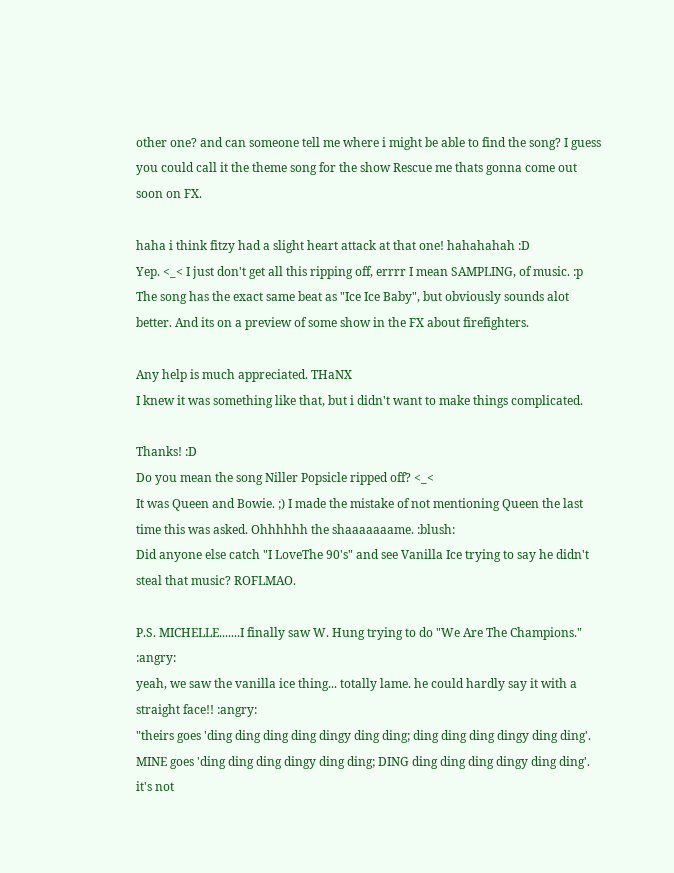other one? and can someone tell me where i might be able to find the song? I guess you could call it the theme song for the show Rescue me thats gonna come out soon on FX.

haha i think fitzy had a slight heart attack at that one! hahahahah :D
Yep. <_< I just don't get all this ripping off, errrr I mean SAMPLING, of music. :p
The song has the exact same beat as "Ice Ice Baby", but obviously sounds alot better. And its on a preview of some show in the FX about firefighters.

Any help is much appreciated. THaNX
I knew it was something like that, but i didn't want to make things complicated.

Thanks! :D
Do you mean the song Niller Popsicle ripped off? <_<
It was Queen and Bowie. ;) I made the mistake of not mentioning Queen the last time this was asked. Ohhhhhh the shaaaaaaame. :blush:
Did anyone else catch "I LoveThe 90's" and see Vanilla Ice trying to say he didn't steal that music? ROFLMAO.

P.S. MICHELLE.......I finally saw W. Hung trying to do "We Are The Champions." :angry:
yeah, we saw the vanilla ice thing... totally lame. he could hardly say it with a straight face!! :angry:
"theirs goes 'ding ding ding ding dingy ding ding; ding ding ding dingy ding ding'. MINE goes 'ding ding ding dingy ding ding; DING ding ding ding dingy ding ding'. it's not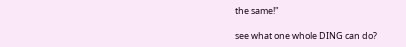the same!"

see what one whole DING can do?